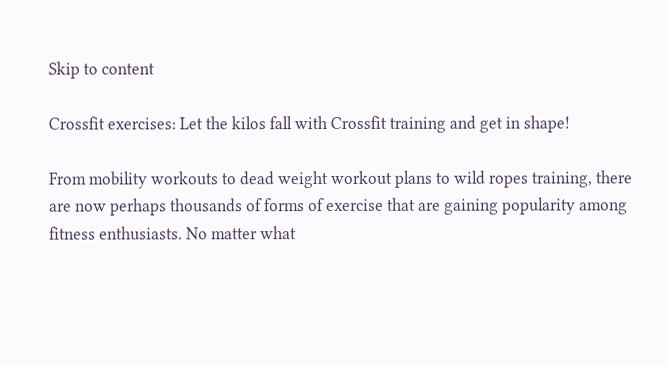Skip to content

Crossfit exercises: Let the kilos fall with Crossfit training and get in shape!

From mobility workouts to dead weight workout plans to wild ropes training, there are now perhaps thousands of forms of exercise that are gaining popularity among fitness enthusiasts. No matter what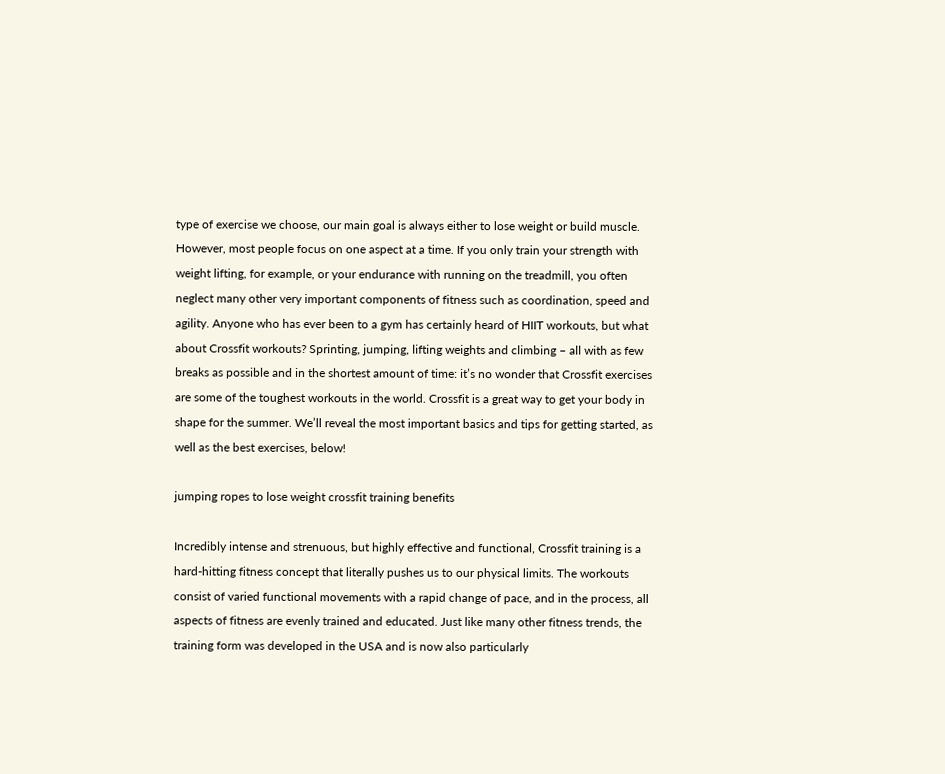type of exercise we choose, our main goal is always either to lose weight or build muscle. However, most people focus on one aspect at a time. If you only train your strength with weight lifting, for example, or your endurance with running on the treadmill, you often neglect many other very important components of fitness such as coordination, speed and agility. Anyone who has ever been to a gym has certainly heard of HIIT workouts, but what about Crossfit workouts? Sprinting, jumping, lifting weights and climbing – all with as few breaks as possible and in the shortest amount of time: it’s no wonder that Crossfit exercises are some of the toughest workouts in the world. Crossfit is a great way to get your body in shape for the summer. We’ll reveal the most important basics and tips for getting started, as well as the best exercises, below!

jumping ropes to lose weight crossfit training benefits

Incredibly intense and strenuous, but highly effective and functional, Crossfit training is a hard-hitting fitness concept that literally pushes us to our physical limits. The workouts consist of varied functional movements with a rapid change of pace, and in the process, all aspects of fitness are evenly trained and educated. Just like many other fitness trends, the training form was developed in the USA and is now also particularly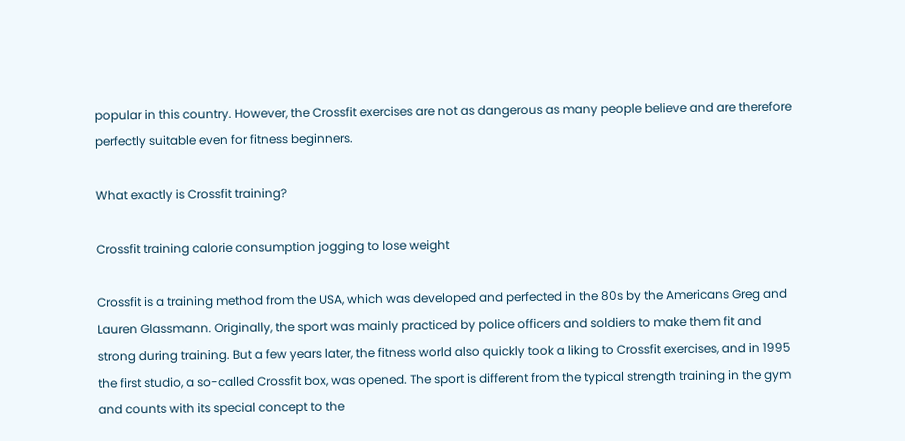popular in this country. However, the Crossfit exercises are not as dangerous as many people believe and are therefore perfectly suitable even for fitness beginners.

What exactly is Crossfit training?

Crossfit training calorie consumption jogging to lose weight

Crossfit is a training method from the USA, which was developed and perfected in the 80s by the Americans Greg and Lauren Glassmann. Originally, the sport was mainly practiced by police officers and soldiers to make them fit and strong during training. But a few years later, the fitness world also quickly took a liking to Crossfit exercises, and in 1995 the first studio, a so-called Crossfit box, was opened. The sport is different from the typical strength training in the gym and counts with its special concept to the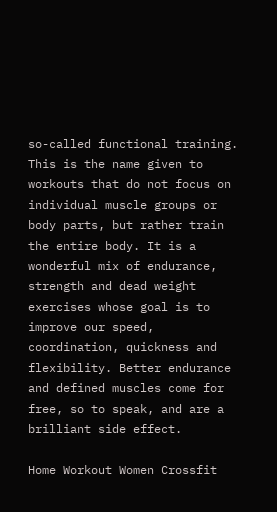so-called functional training. This is the name given to workouts that do not focus on individual muscle groups or body parts, but rather train the entire body. It is a wonderful mix of endurance, strength and dead weight exercises whose goal is to improve our speed, coordination, quickness and flexibility. Better endurance and defined muscles come for free, so to speak, and are a brilliant side effect.

Home Workout Women Crossfit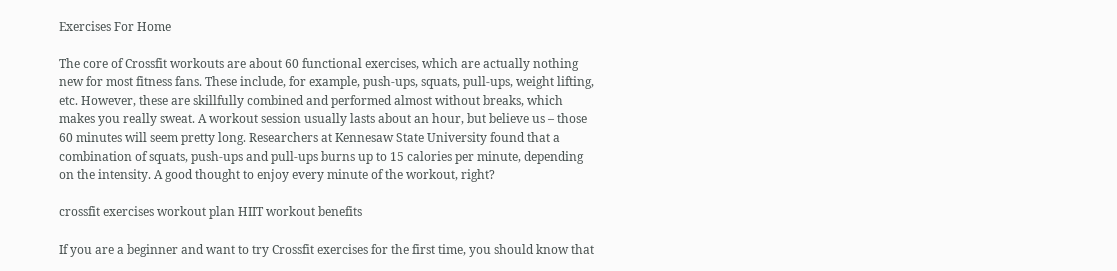Exercises For Home

The core of Crossfit workouts are about 60 functional exercises, which are actually nothing new for most fitness fans. These include, for example, push-ups, squats, pull-ups, weight lifting, etc. However, these are skillfully combined and performed almost without breaks, which makes you really sweat. A workout session usually lasts about an hour, but believe us – those 60 minutes will seem pretty long. Researchers at Kennesaw State University found that a combination of squats, push-ups and pull-ups burns up to 15 calories per minute, depending on the intensity. A good thought to enjoy every minute of the workout, right?

crossfit exercises workout plan HIIT workout benefits

If you are a beginner and want to try Crossfit exercises for the first time, you should know that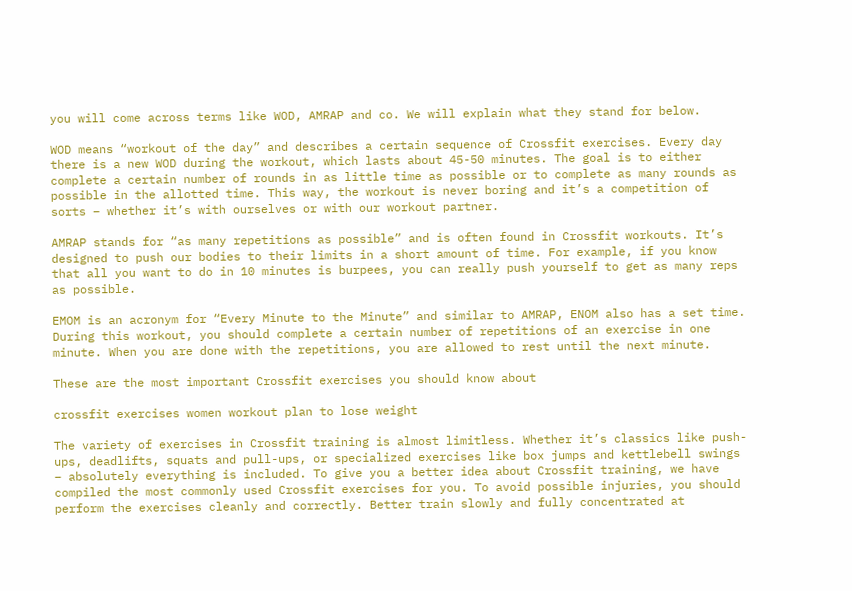you will come across terms like WOD, AMRAP and co. We will explain what they stand for below.

WOD means “workout of the day” and describes a certain sequence of Crossfit exercises. Every day there is a new WOD during the workout, which lasts about 45-50 minutes. The goal is to either complete a certain number of rounds in as little time as possible or to complete as many rounds as possible in the allotted time. This way, the workout is never boring and it’s a competition of sorts – whether it’s with ourselves or with our workout partner.

AMRAP stands for “as many repetitions as possible” and is often found in Crossfit workouts. It’s designed to push our bodies to their limits in a short amount of time. For example, if you know that all you want to do in 10 minutes is burpees, you can really push yourself to get as many reps as possible.

EMOM is an acronym for “Every Minute to the Minute” and similar to AMRAP, ENOM also has a set time. During this workout, you should complete a certain number of repetitions of an exercise in one minute. When you are done with the repetitions, you are allowed to rest until the next minute.

These are the most important Crossfit exercises you should know about

crossfit exercises women workout plan to lose weight

The variety of exercises in Crossfit training is almost limitless. Whether it’s classics like push-ups, deadlifts, squats and pull-ups, or specialized exercises like box jumps and kettlebell swings – absolutely everything is included. To give you a better idea about Crossfit training, we have compiled the most commonly used Crossfit exercises for you. To avoid possible injuries, you should perform the exercises cleanly and correctly. Better train slowly and fully concentrated at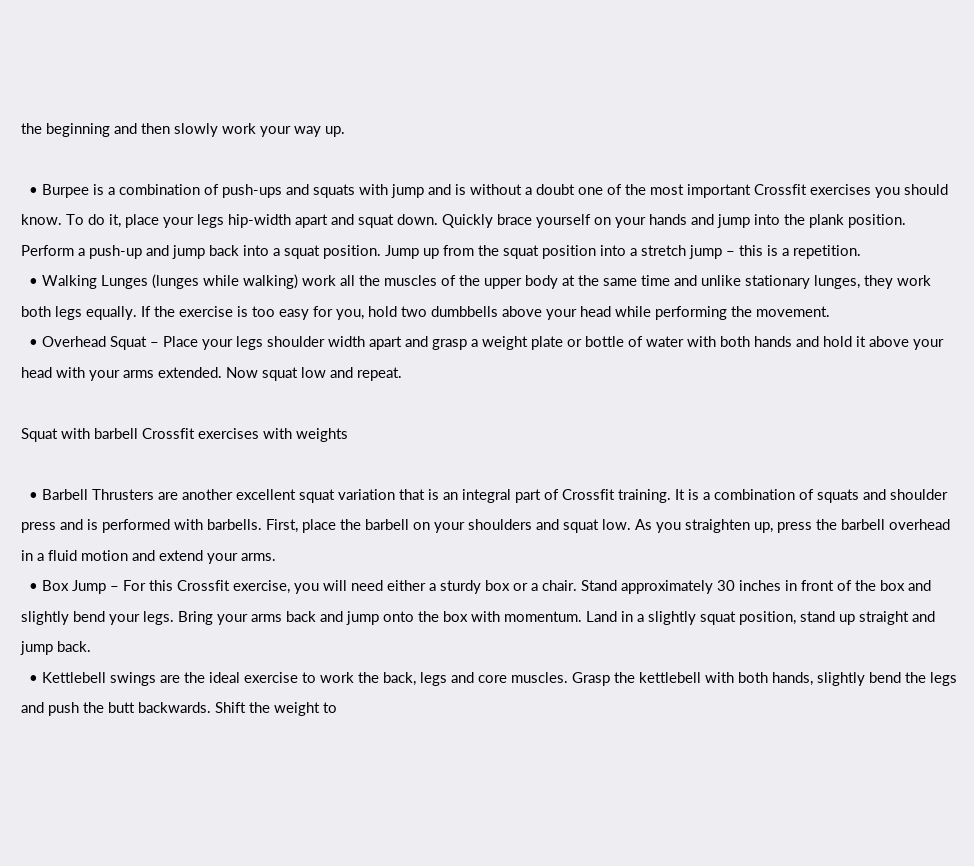the beginning and then slowly work your way up.

  • Burpee is a combination of push-ups and squats with jump and is without a doubt one of the most important Crossfit exercises you should know. To do it, place your legs hip-width apart and squat down. Quickly brace yourself on your hands and jump into the plank position. Perform a push-up and jump back into a squat position. Jump up from the squat position into a stretch jump – this is a repetition.
  • Walking Lunges (lunges while walking) work all the muscles of the upper body at the same time and unlike stationary lunges, they work both legs equally. If the exercise is too easy for you, hold two dumbbells above your head while performing the movement.
  • Overhead Squat – Place your legs shoulder width apart and grasp a weight plate or bottle of water with both hands and hold it above your head with your arms extended. Now squat low and repeat.

Squat with barbell Crossfit exercises with weights

  • Barbell Thrusters are another excellent squat variation that is an integral part of Crossfit training. It is a combination of squats and shoulder press and is performed with barbells. First, place the barbell on your shoulders and squat low. As you straighten up, press the barbell overhead in a fluid motion and extend your arms.
  • Box Jump – For this Crossfit exercise, you will need either a sturdy box or a chair. Stand approximately 30 inches in front of the box and slightly bend your legs. Bring your arms back and jump onto the box with momentum. Land in a slightly squat position, stand up straight and jump back.
  • Kettlebell swings are the ideal exercise to work the back, legs and core muscles. Grasp the kettlebell with both hands, slightly bend the legs and push the butt backwards. Shift the weight to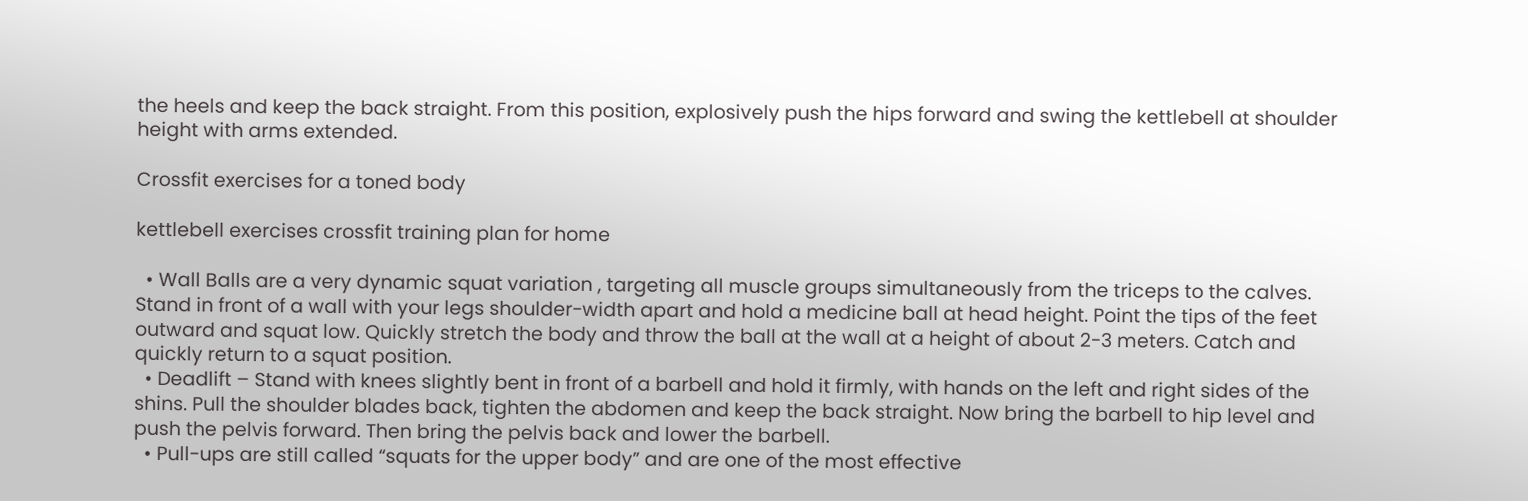the heels and keep the back straight. From this position, explosively push the hips forward and swing the kettlebell at shoulder height with arms extended.

Crossfit exercises for a toned body

kettlebell exercises crossfit training plan for home

  • Wall Balls are a very dynamic squat variation , targeting all muscle groups simultaneously from the triceps to the calves. Stand in front of a wall with your legs shoulder-width apart and hold a medicine ball at head height. Point the tips of the feet outward and squat low. Quickly stretch the body and throw the ball at the wall at a height of about 2-3 meters. Catch and quickly return to a squat position.
  • Deadlift – Stand with knees slightly bent in front of a barbell and hold it firmly, with hands on the left and right sides of the shins. Pull the shoulder blades back, tighten the abdomen and keep the back straight. Now bring the barbell to hip level and push the pelvis forward. Then bring the pelvis back and lower the barbell.
  • Pull-ups are still called “squats for the upper body” and are one of the most effective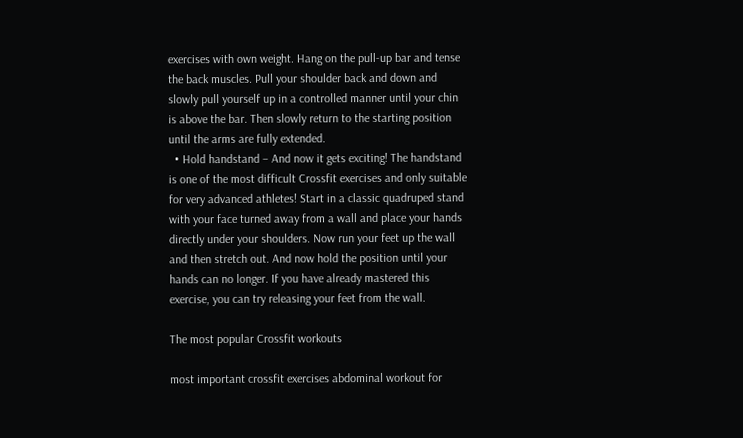exercises with own weight. Hang on the pull-up bar and tense the back muscles. Pull your shoulder back and down and slowly pull yourself up in a controlled manner until your chin is above the bar. Then slowly return to the starting position until the arms are fully extended.
  • Hold handstand – And now it gets exciting! The handstand is one of the most difficult Crossfit exercises and only suitable for very advanced athletes! Start in a classic quadruped stand with your face turned away from a wall and place your hands directly under your shoulders. Now run your feet up the wall and then stretch out. And now hold the position until your hands can no longer. If you have already mastered this exercise, you can try releasing your feet from the wall.

The most popular Crossfit workouts

most important crossfit exercises abdominal workout for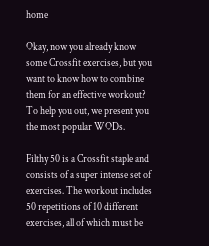home

Okay, now you already know some Crossfit exercises, but you want to know how to combine them for an effective workout? To help you out, we present you the most popular WODs.

Filthy 50 is a Crossfit staple and consists of a super intense set of exercises. The workout includes 50 repetitions of 10 different exercises, all of which must be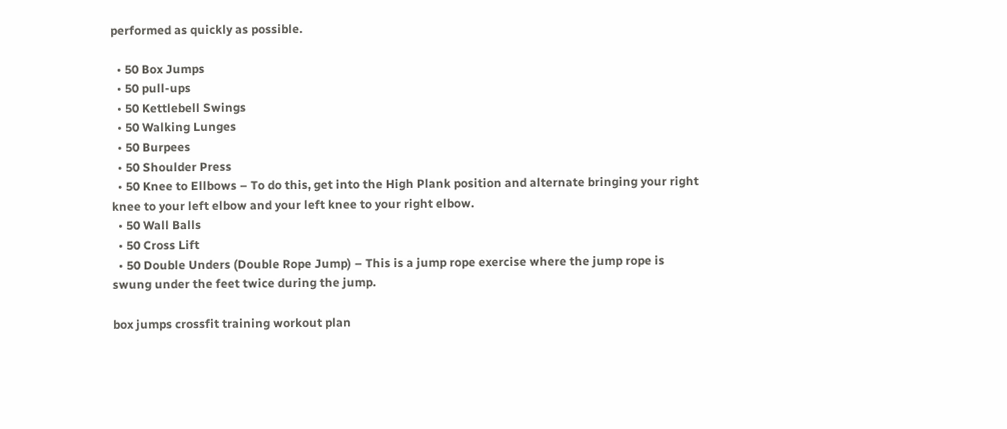performed as quickly as possible.

  • 50 Box Jumps
  • 50 pull-ups
  • 50 Kettlebell Swings
  • 50 Walking Lunges
  • 50 Burpees
  • 50 Shoulder Press
  • 50 Knee to Ellbows – To do this, get into the High Plank position and alternate bringing your right knee to your left elbow and your left knee to your right elbow.
  • 50 Wall Balls
  • 50 Cross Lift
  • 50 Double Unders (Double Rope Jump) – This is a jump rope exercise where the jump rope is swung under the feet twice during the jump.

box jumps crossfit training workout plan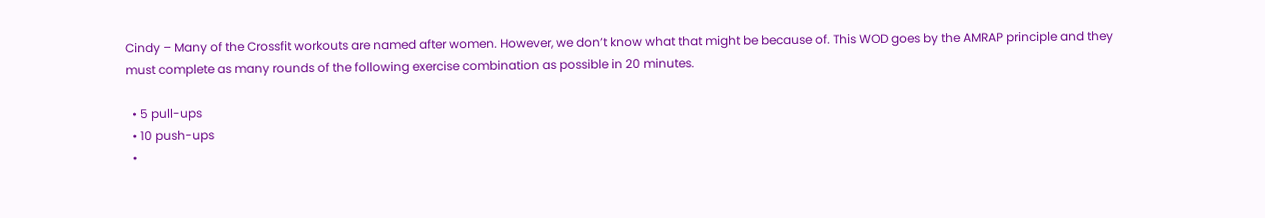Cindy – Many of the Crossfit workouts are named after women. However, we don’t know what that might be because of. This WOD goes by the AMRAP principle and they must complete as many rounds of the following exercise combination as possible in 20 minutes.

  • 5 pull-ups
  • 10 push-ups
  •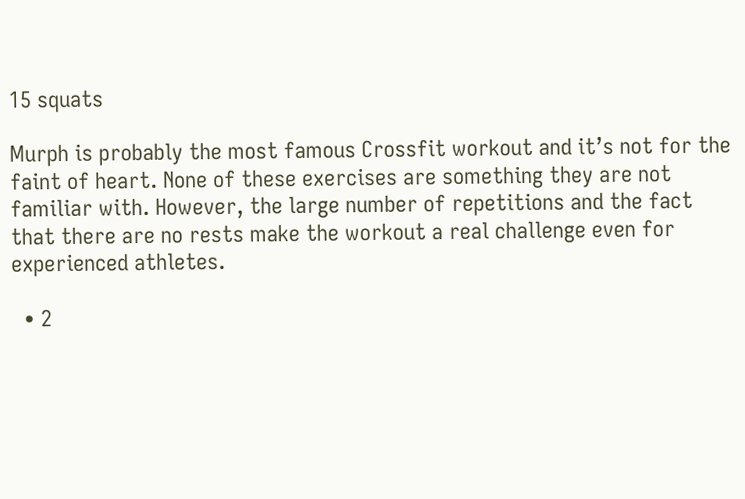15 squats

Murph is probably the most famous Crossfit workout and it’s not for the faint of heart. None of these exercises are something they are not familiar with. However, the large number of repetitions and the fact that there are no rests make the workout a real challenge even for experienced athletes.

  • 2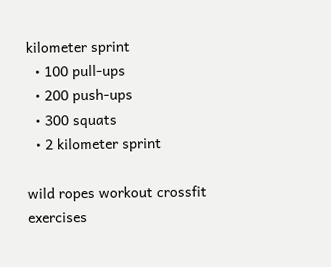kilometer sprint
  • 100 pull-ups
  • 200 push-ups
  • 300 squats
  • 2 kilometer sprint

wild ropes workout crossfit exercises